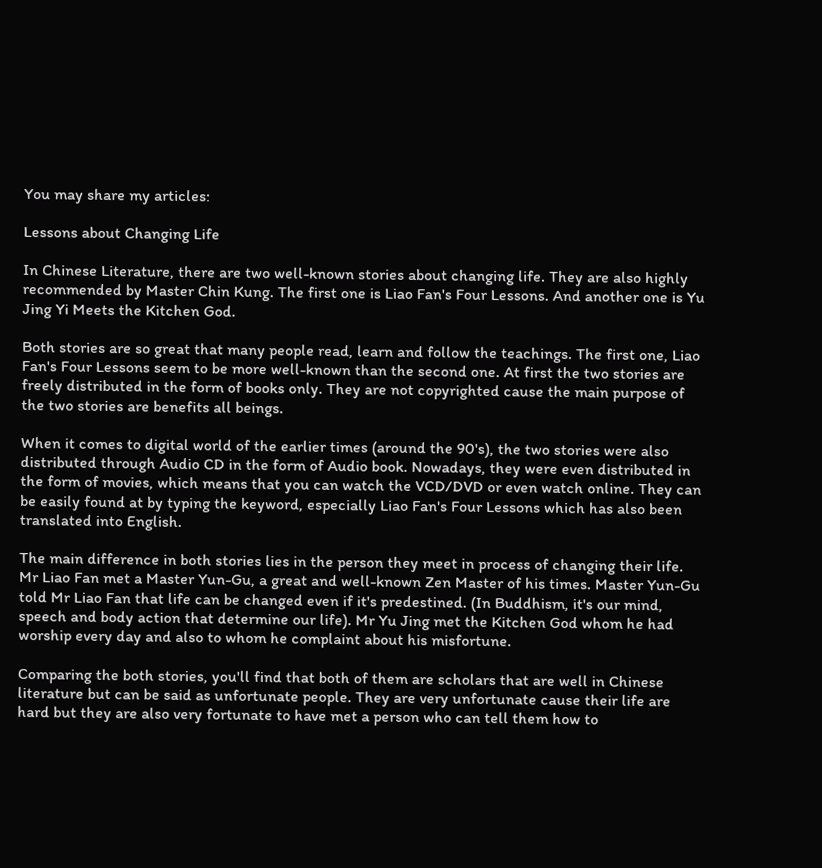You may share my articles:

Lessons about Changing Life

In Chinese Literature, there are two well-known stories about changing life. They are also highly recommended by Master Chin Kung. The first one is Liao Fan's Four Lessons. And another one is Yu Jing Yi Meets the Kitchen God.

Both stories are so great that many people read, learn and follow the teachings. The first one, Liao Fan's Four Lessons seem to be more well-known than the second one. At first the two stories are freely distributed in the form of books only. They are not copyrighted cause the main purpose of the two stories are benefits all beings.

When it comes to digital world of the earlier times (around the 90's), the two stories were also distributed through Audio CD in the form of Audio book. Nowadays, they were even distributed in the form of movies, which means that you can watch the VCD/DVD or even watch online. They can be easily found at by typing the keyword, especially Liao Fan's Four Lessons which has also been translated into English.

The main difference in both stories lies in the person they meet in process of changing their life. Mr Liao Fan met a Master Yun-Gu, a great and well-known Zen Master of his times. Master Yun-Gu told Mr Liao Fan that life can be changed even if it's predestined. (In Buddhism, it's our mind, speech and body action that determine our life). Mr Yu Jing met the Kitchen God whom he had worship every day and also to whom he complaint about his misfortune.

Comparing the both stories, you'll find that both of them are scholars that are well in Chinese literature but can be said as unfortunate people. They are very unfortunate cause their life are hard but they are also very fortunate to have met a person who can tell them how to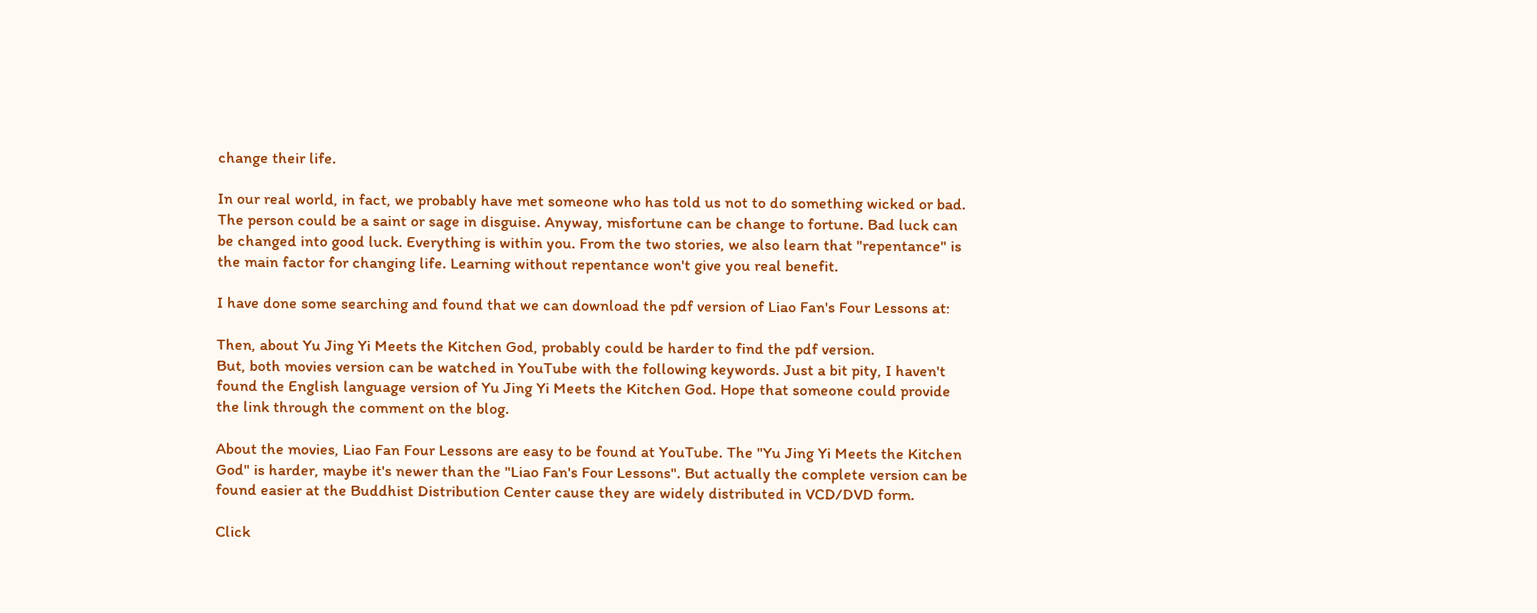change their life.

In our real world, in fact, we probably have met someone who has told us not to do something wicked or bad. The person could be a saint or sage in disguise. Anyway, misfortune can be change to fortune. Bad luck can be changed into good luck. Everything is within you. From the two stories, we also learn that "repentance" is the main factor for changing life. Learning without repentance won't give you real benefit.

I have done some searching and found that we can download the pdf version of Liao Fan's Four Lessons at:

Then, about Yu Jing Yi Meets the Kitchen God, probably could be harder to find the pdf version.
But, both movies version can be watched in YouTube with the following keywords. Just a bit pity, I haven't found the English language version of Yu Jing Yi Meets the Kitchen God. Hope that someone could provide the link through the comment on the blog.

About the movies, Liao Fan Four Lessons are easy to be found at YouTube. The "Yu Jing Yi Meets the Kitchen God" is harder, maybe it's newer than the "Liao Fan's Four Lessons". But actually the complete version can be found easier at the Buddhist Distribution Center cause they are widely distributed in VCD/DVD form.

Click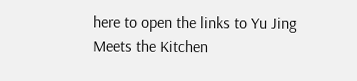here to open the links to Yu Jing Meets the Kitchen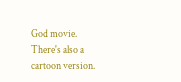God movie. There's also a cartoon version.